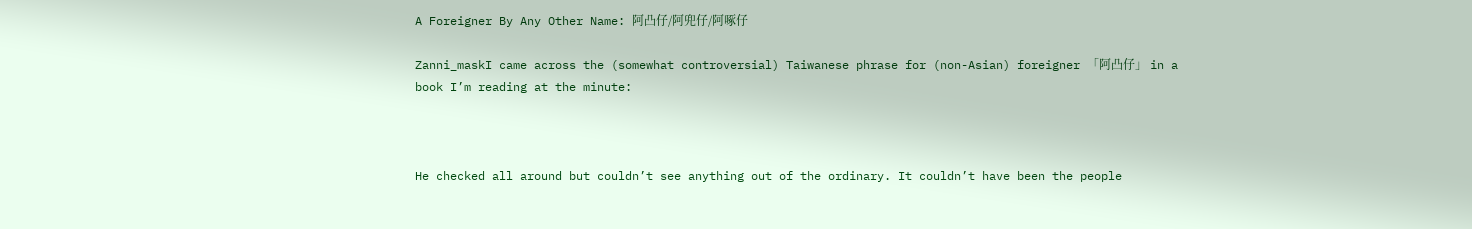A Foreigner By Any Other Name: 阿凸仔/阿兜仔/阿啄仔

Zanni_maskI came across the (somewhat controversial) Taiwanese phrase for (non-Asian) foreigner 「阿凸仔」 in a book I’m reading at the minute:



He checked all around but couldn’t see anything out of the ordinary. It couldn’t have been the people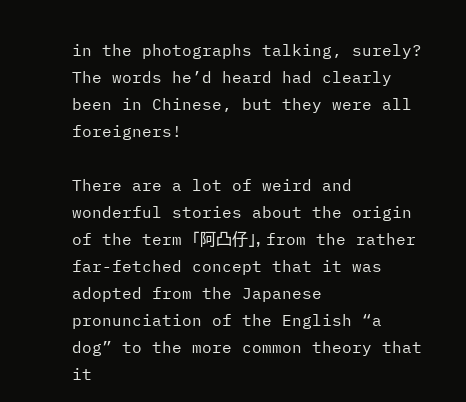in the photographs talking, surely? The words he’d heard had clearly been in Chinese, but they were all foreigners!

There are a lot of weird and wonderful stories about the origin of the term 「阿凸仔」, from the rather far-fetched concept that it was adopted from the Japanese pronunciation of the English “a dog” to the more common theory that it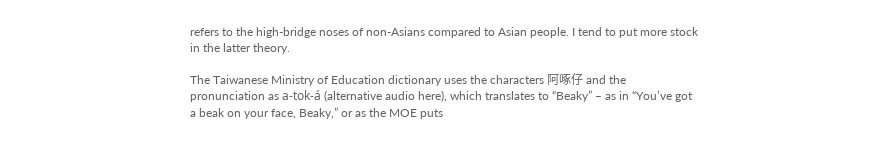refers to the high-bridge noses of non-Asians compared to Asian people. I tend to put more stock in the latter theory.

The Taiwanese Ministry of Education dictionary uses the characters 阿啄仔 and the pronunciation as a-tok-á (alternative audio here), which translates to “Beaky” – as in “You’ve got a beak on your face, Beaky,” or as the MOE puts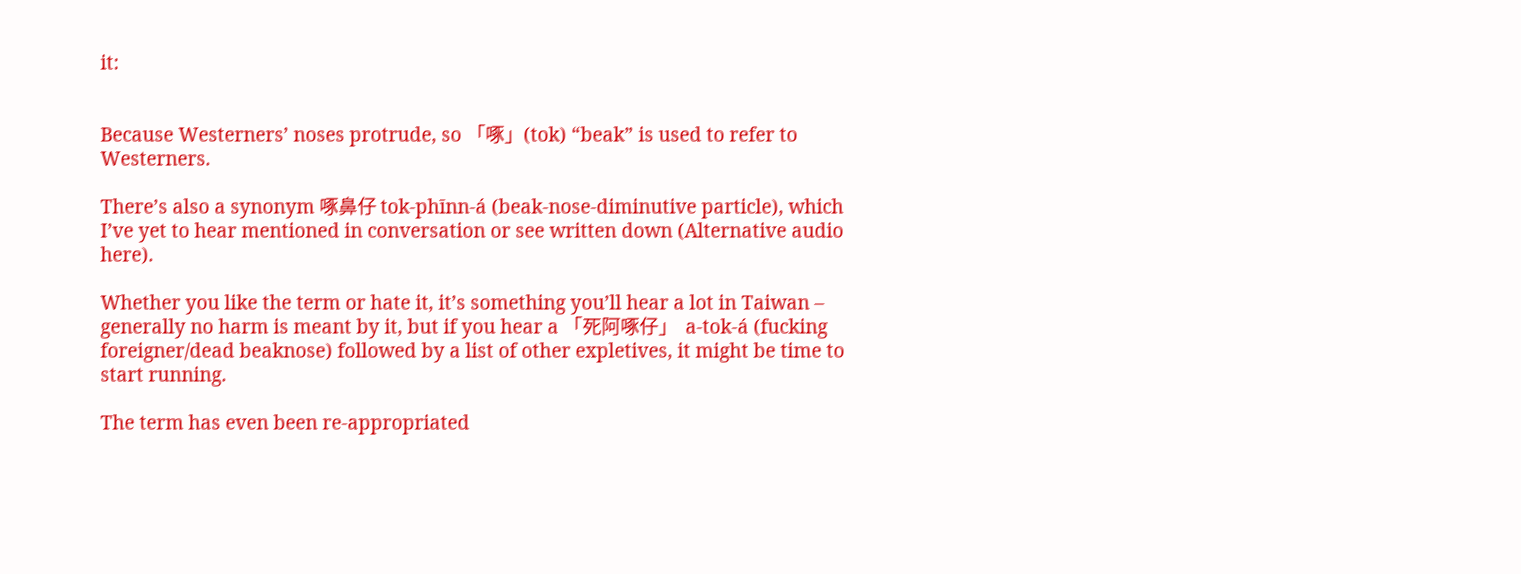it:


Because Westerners’ noses protrude, so 「啄」(tok) “beak” is used to refer to Westerners.

There’s also a synonym 啄鼻仔 tok-phīnn-á (beak-nose-diminutive particle), which I’ve yet to hear mentioned in conversation or see written down (Alternative audio here).

Whether you like the term or hate it, it’s something you’ll hear a lot in Taiwan – generally no harm is meant by it, but if you hear a 「死阿啄仔」  a-tok-á (fucking foreigner/dead beaknose) followed by a list of other expletives, it might be time to start running.

The term has even been re-appropriated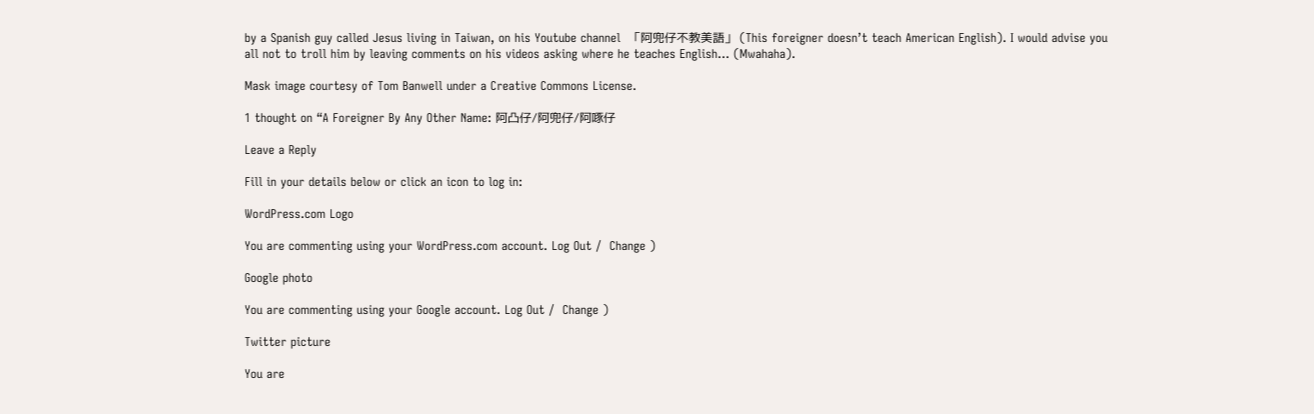by a Spanish guy called Jesus living in Taiwan, on his Youtube channel  「阿兜仔不教美語」 (This foreigner doesn’t teach American English). I would advise you all not to troll him by leaving comments on his videos asking where he teaches English… (Mwahaha).

Mask image courtesy of Tom Banwell under a Creative Commons License.

1 thought on “A Foreigner By Any Other Name: 阿凸仔/阿兜仔/阿啄仔

Leave a Reply

Fill in your details below or click an icon to log in:

WordPress.com Logo

You are commenting using your WordPress.com account. Log Out /  Change )

Google photo

You are commenting using your Google account. Log Out /  Change )

Twitter picture

You are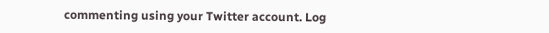commenting using your Twitter account. Log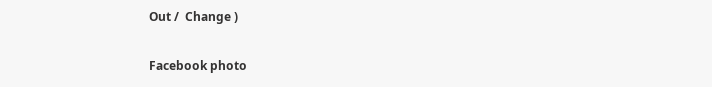Out /  Change )

Facebook photo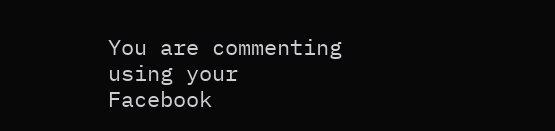You are commenting using your Facebook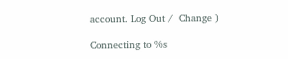account. Log Out /  Change )

Connecting to %s